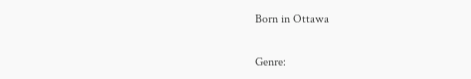Born in Ottawa

Genre: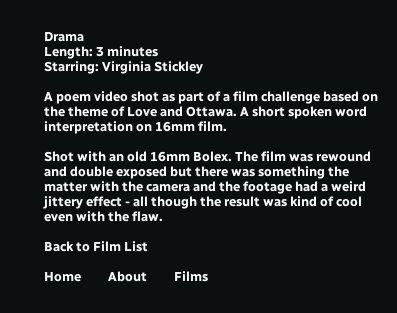Drama
Length: 3 minutes
Starring: Virginia Stickley

A poem video shot as part of a film challenge based on the theme of Love and Ottawa. A short spoken word interpretation on 16mm film.

Shot with an old 16mm Bolex. The film was rewound and double exposed but there was something the matter with the camera and the footage had a weird jittery effect - all though the result was kind of cool even with the flaw.

Back to Film List

Home         About         Films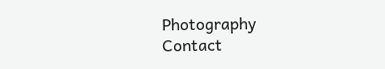Photography         Contact